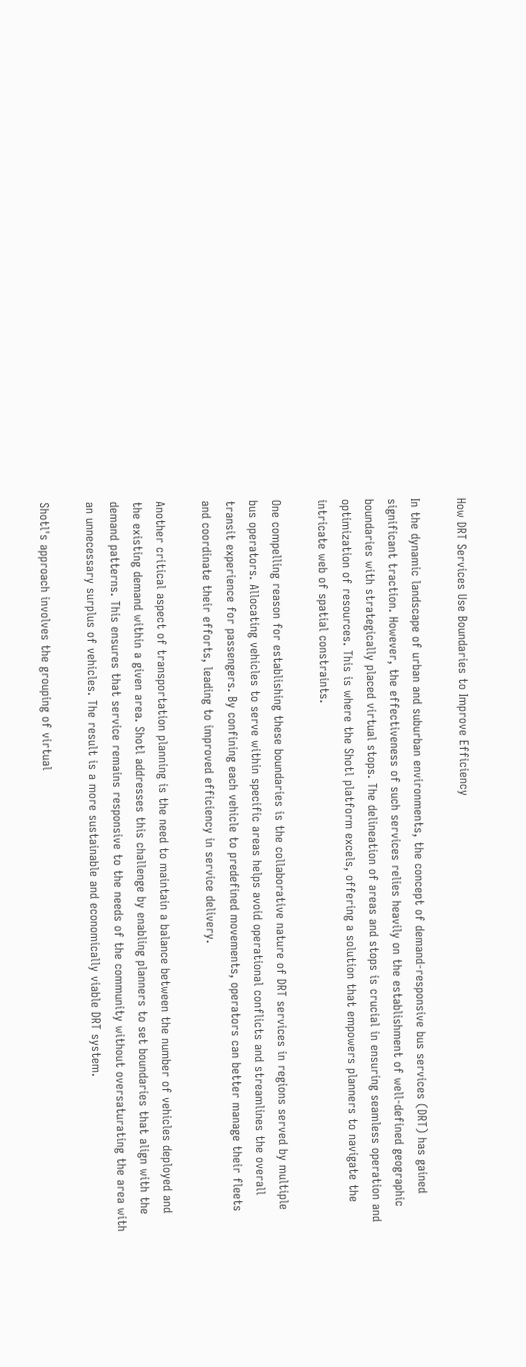How DRT Services Use Boundaries to Improve Efficiency

In the dynamic landscape of urban and suburban environments, the concept of demand-responsive bus services (DRT) has gained significant traction. However, the effectiveness of such services relies heavily on the establishment of well-defined geographic boundaries with strategically placed virtual stops. The delineation of areas and stops is crucial in ensuring seamless operation and optimization of resources. This is where the Shotl platform excels, offering a solution that empowers planners to navigate the intricate web of spatial constraints.

One compelling reason for establishing these boundaries is the collaborative nature of DRT services in regions served by multiple bus operators. Allocating vehicles to serve within specific areas helps avoid operational conflicts and streamlines the overall transit experience for passengers. By confining each vehicle to predefined movements, operators can better manage their fleets and coordinate their efforts, leading to improved efficiency in service delivery.

Another critical aspect of transportation planning is the need to maintain a balance between the number of vehicles deployed and the existing demand within a given area. Shotl addresses this challenge by enabling planners to set boundaries that align with the demand patterns. This ensures that service remains responsive to the needs of the community without oversaturating the area with an unnecessary surplus of vehicles. The result is a more sustainable and economically viable DRT system.

Shotl's approach involves the grouping of virtual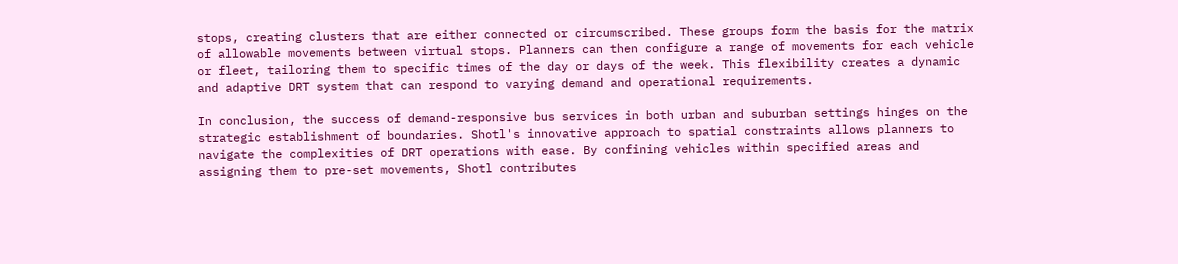stops, creating clusters that are either connected or circumscribed. These groups form the basis for the matrix of allowable movements between virtual stops. Planners can then configure a range of movements for each vehicle or fleet, tailoring them to specific times of the day or days of the week. This flexibility creates a dynamic and adaptive DRT system that can respond to varying demand and operational requirements.

In conclusion, the success of demand-responsive bus services in both urban and suburban settings hinges on the strategic establishment of boundaries. Shotl's innovative approach to spatial constraints allows planners to navigate the complexities of DRT operations with ease. By confining vehicles within specified areas and assigning them to pre-set movements, Shotl contributes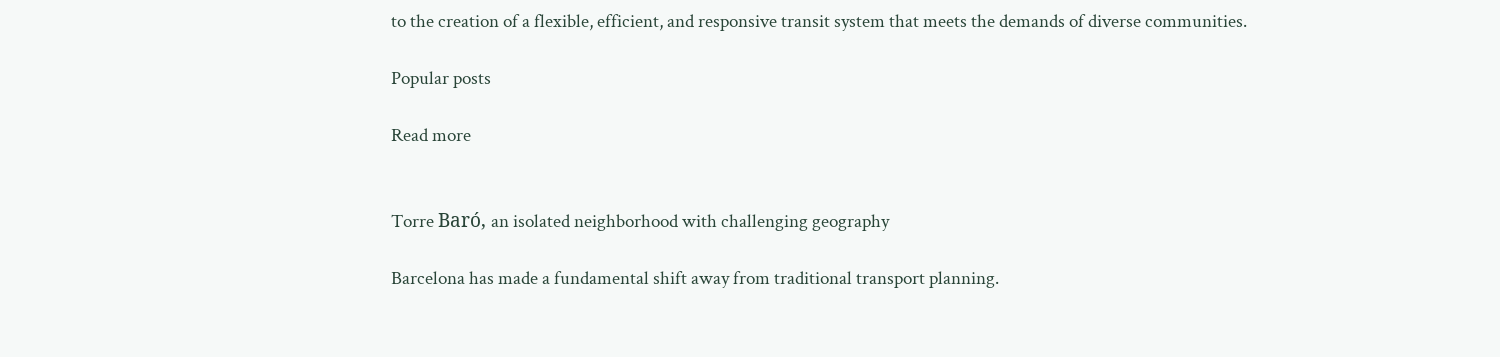to the creation of a flexible, efficient, and responsive transit system that meets the demands of diverse communities.

Popular posts

Read more


Torre Baró, an isolated neighborhood with challenging geography

Barcelona has made a fundamental shift away from traditional transport planning.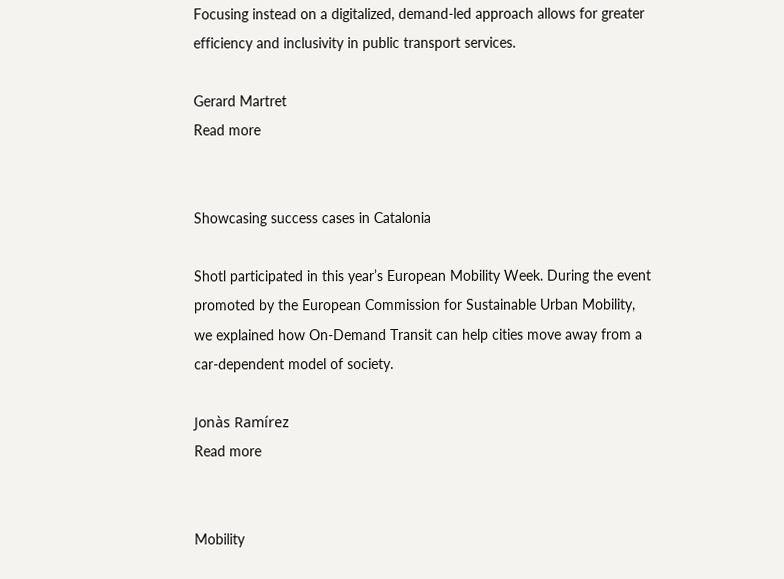Focusing instead on a digitalized, demand-led approach allows for greater efficiency and inclusivity in public transport services.

Gerard Martret
Read more


Showcasing success cases in Catalonia

Shotl participated in this year’s European Mobility Week. During the event promoted by the European Commission for Sustainable Urban Mobility, we explained how On-Demand Transit can help cities move away from a car-dependent model of society.

Jonàs Ramírez
Read more


Mobility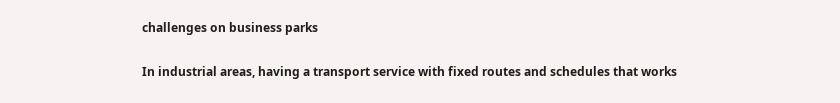challenges on business parks

In industrial areas, having a transport service with fixed routes and schedules that works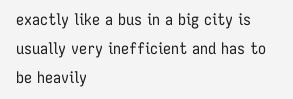exactly like a bus in a big city is usually very inefficient and has to be heavily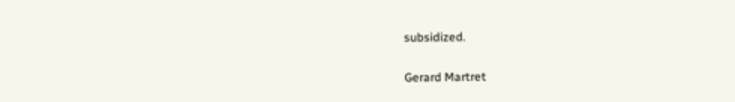subsidized.

Gerard Martret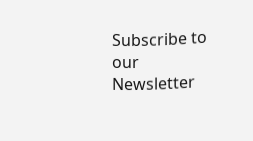Subscribe to our Newsletter